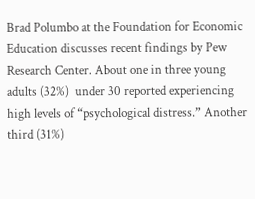Brad Polumbo at the Foundation for Economic Education discusses recent findings by Pew Research Center. About one in three young adults (32%)  under 30 reported experiencing high levels of “psychological distress.” Another third (31%)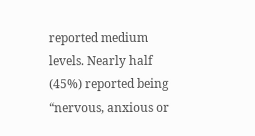reported medium levels. Nearly half (45%) reported being “nervous, anxious or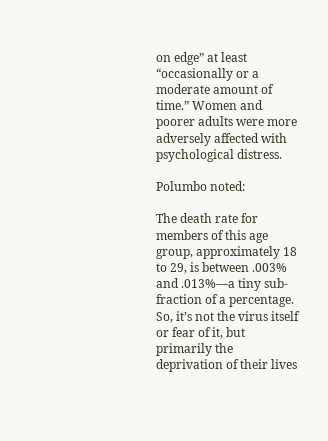on edge” at least “occasionally or a moderate amount of time.” Women and poorer adults were more adversely affected with psychological distress.

Polumbo noted:

The death rate for members of this age group, approximately 18 to 29, is between .003% and .013%—a tiny sub-fraction of a percentage. So, it’s not the virus itself or fear of it, but primarily the deprivation of their lives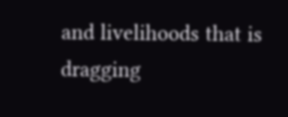and livelihoods that is dragging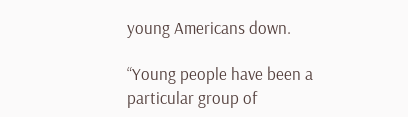young Americans down.

“Young people have been a particular group of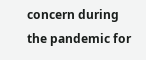concern during the pandemic for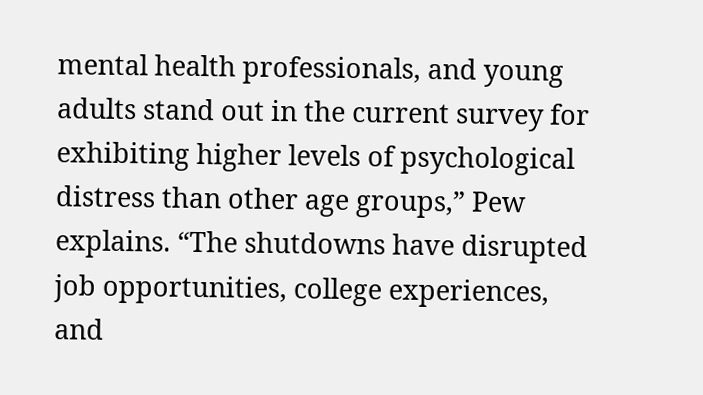mental health professionals, and young adults stand out in the current survey for exhibiting higher levels of psychological distress than other age groups,” Pew explains. “The shutdowns have disrupted job opportunities, college experiences, and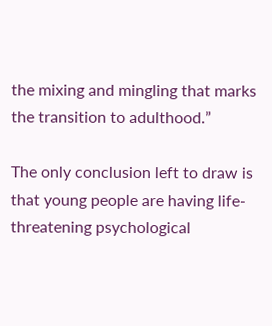the mixing and mingling that marks the transition to adulthood.”

The only conclusion left to draw is that young people are having life-threatening psychological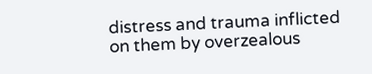distress and trauma inflicted on them by overzealous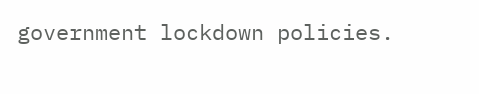government lockdown policies.